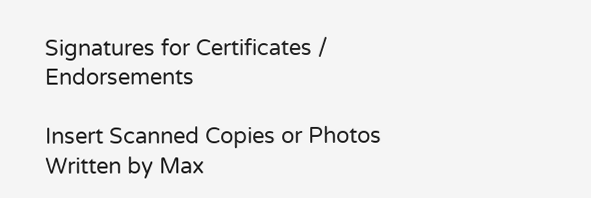Signatures for Certificates / Endorsements

Insert Scanned Copies or Photos
Written by Max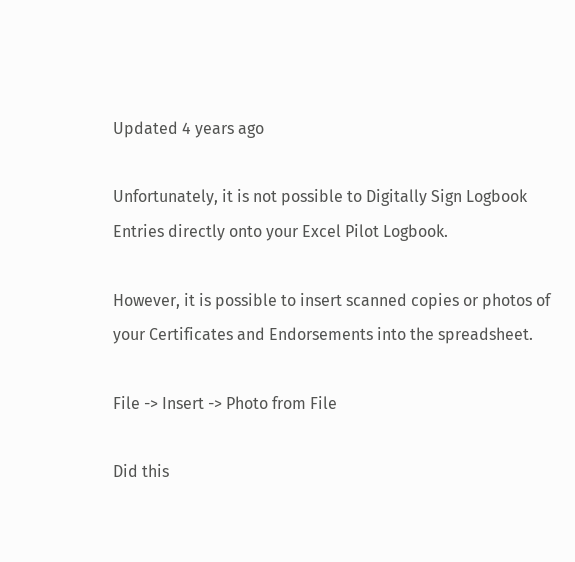Updated 4 years ago

Unfortunately, it is not possible to Digitally Sign Logbook Entries directly onto your Excel Pilot Logbook.

However, it is possible to insert scanned copies or photos of your Certificates and Endorsements into the spreadsheet.

File -> Insert -> Photo from File

Did this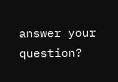answer your question?